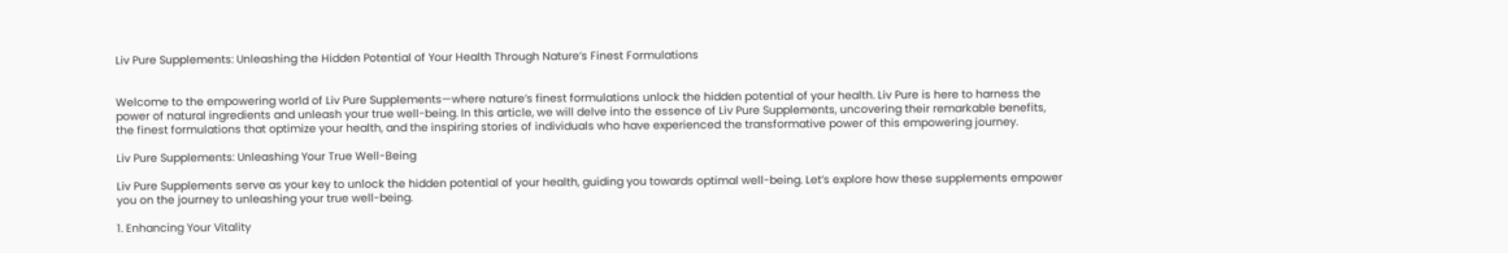Liv Pure Supplements: Unleashing the Hidden Potential of Your Health Through Nature’s Finest Formulations


Welcome to the empowering world of Liv Pure Supplements—where nature’s finest formulations unlock the hidden potential of your health. Liv Pure is here to harness the power of natural ingredients and unleash your true well-being. In this article, we will delve into the essence of Liv Pure Supplements, uncovering their remarkable benefits, the finest formulations that optimize your health, and the inspiring stories of individuals who have experienced the transformative power of this empowering journey.

Liv Pure Supplements: Unleashing Your True Well-Being

Liv Pure Supplements serve as your key to unlock the hidden potential of your health, guiding you towards optimal well-being. Let’s explore how these supplements empower you on the journey to unleashing your true well-being.

1. Enhancing Your Vitality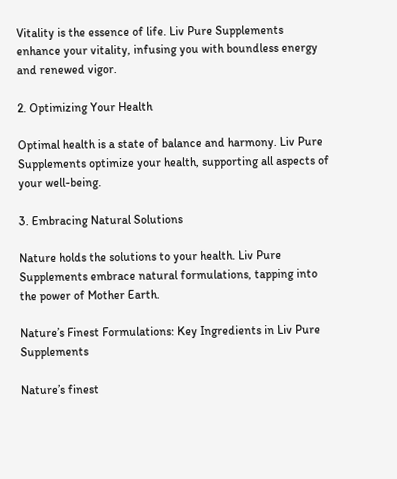Vitality is the essence of life. Liv Pure Supplements enhance your vitality, infusing you with boundless energy and renewed vigor.

2. Optimizing Your Health

Optimal health is a state of balance and harmony. Liv Pure Supplements optimize your health, supporting all aspects of your well-being.

3. Embracing Natural Solutions

Nature holds the solutions to your health. Liv Pure Supplements embrace natural formulations, tapping into the power of Mother Earth.

Nature’s Finest Formulations: Key Ingredients in Liv Pure Supplements

Nature’s finest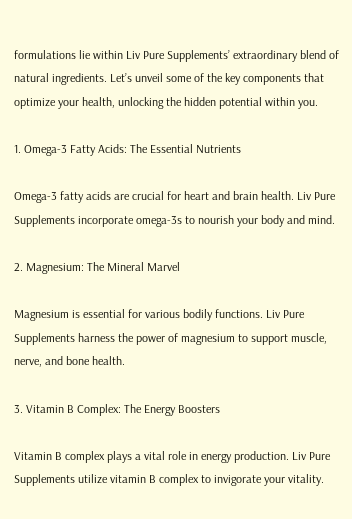formulations lie within Liv Pure Supplements’ extraordinary blend of natural ingredients. Let’s unveil some of the key components that optimize your health, unlocking the hidden potential within you.

1. Omega-3 Fatty Acids: The Essential Nutrients

Omega-3 fatty acids are crucial for heart and brain health. Liv Pure Supplements incorporate omega-3s to nourish your body and mind.

2. Magnesium: The Mineral Marvel

Magnesium is essential for various bodily functions. Liv Pure Supplements harness the power of magnesium to support muscle, nerve, and bone health.

3. Vitamin B Complex: The Energy Boosters

Vitamin B complex plays a vital role in energy production. Liv Pure Supplements utilize vitamin B complex to invigorate your vitality.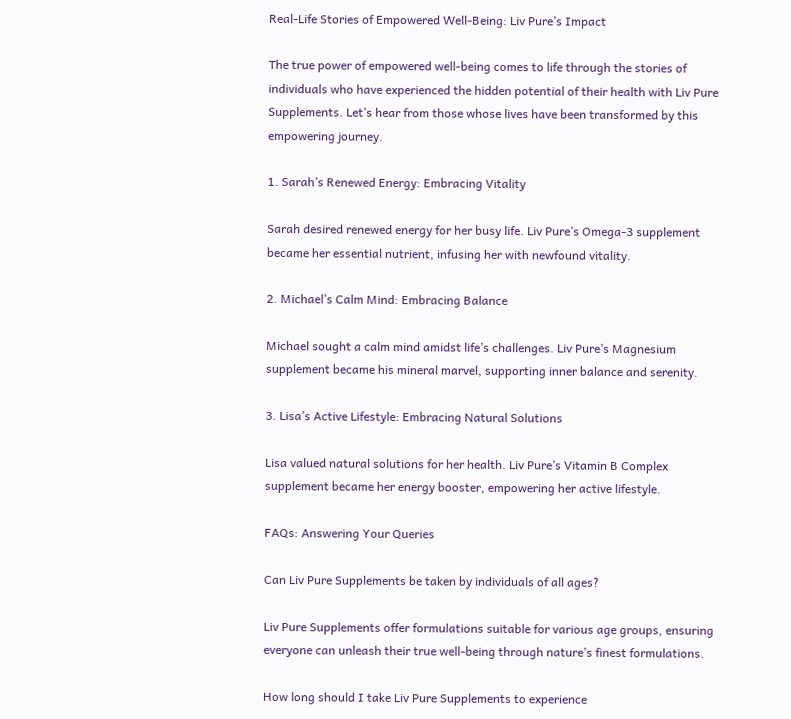Real-Life Stories of Empowered Well-Being: Liv Pure’s Impact

The true power of empowered well-being comes to life through the stories of individuals who have experienced the hidden potential of their health with Liv Pure Supplements. Let’s hear from those whose lives have been transformed by this empowering journey.

1. Sarah’s Renewed Energy: Embracing Vitality

Sarah desired renewed energy for her busy life. Liv Pure’s Omega-3 supplement became her essential nutrient, infusing her with newfound vitality.

2. Michael’s Calm Mind: Embracing Balance

Michael sought a calm mind amidst life’s challenges. Liv Pure’s Magnesium supplement became his mineral marvel, supporting inner balance and serenity.

3. Lisa’s Active Lifestyle: Embracing Natural Solutions

Lisa valued natural solutions for her health. Liv Pure’s Vitamin B Complex supplement became her energy booster, empowering her active lifestyle.

FAQs: Answering Your Queries

Can Liv Pure Supplements be taken by individuals of all ages?

Liv Pure Supplements offer formulations suitable for various age groups, ensuring everyone can unleash their true well-being through nature’s finest formulations.

How long should I take Liv Pure Supplements to experience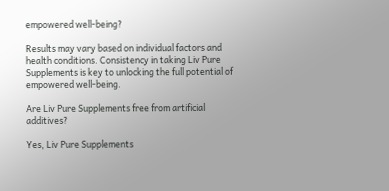empowered well-being?

Results may vary based on individual factors and health conditions. Consistency in taking Liv Pure Supplements is key to unlocking the full potential of empowered well-being.

Are Liv Pure Supplements free from artificial additives?

Yes, Liv Pure Supplements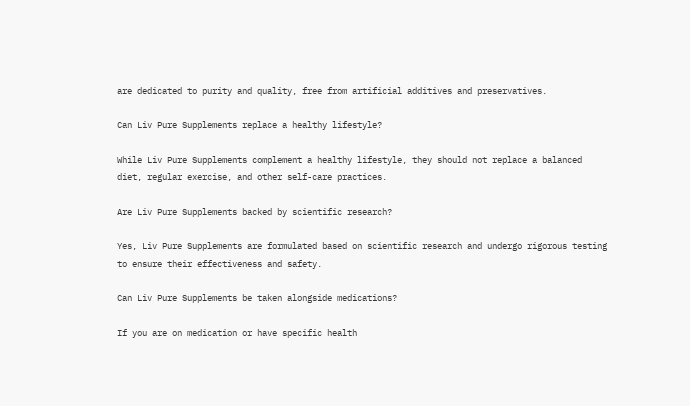are dedicated to purity and quality, free from artificial additives and preservatives.

Can Liv Pure Supplements replace a healthy lifestyle?

While Liv Pure Supplements complement a healthy lifestyle, they should not replace a balanced diet, regular exercise, and other self-care practices.

Are Liv Pure Supplements backed by scientific research?

Yes, Liv Pure Supplements are formulated based on scientific research and undergo rigorous testing to ensure their effectiveness and safety.

Can Liv Pure Supplements be taken alongside medications?

If you are on medication or have specific health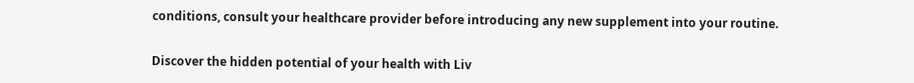conditions, consult your healthcare provider before introducing any new supplement into your routine.


Discover the hidden potential of your health with Liv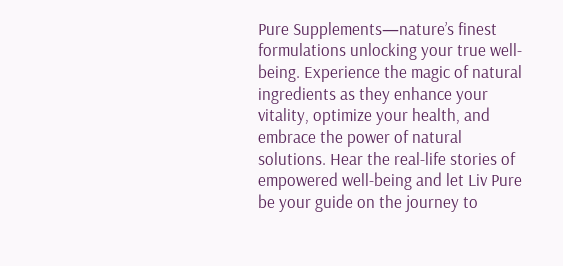Pure Supplements—nature’s finest formulations unlocking your true well-being. Experience the magic of natural ingredients as they enhance your vitality, optimize your health, and embrace the power of natural solutions. Hear the real-life stories of empowered well-being and let Liv Pure be your guide on the journey to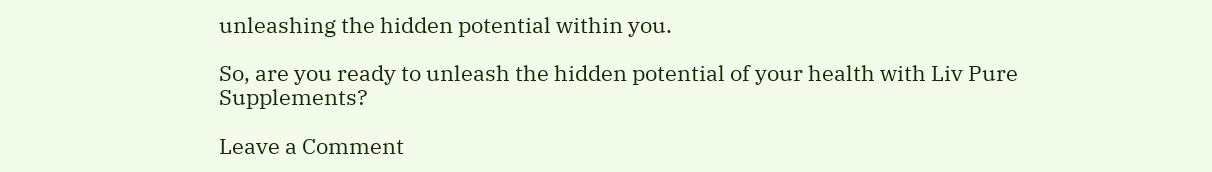unleashing the hidden potential within you.

So, are you ready to unleash the hidden potential of your health with Liv Pure Supplements?

Leave a Comment